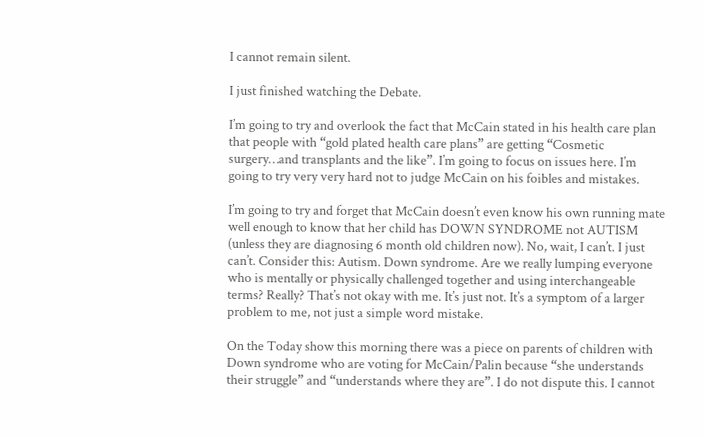I cannot remain silent.

I just finished watching the Debate.

I’m going to try and overlook the fact that McCain stated in his health care plan that people with “gold plated health care plans” are getting “Cosmetic surgery…and transplants and the like”. I’m going to focus on issues here. I’m going to try very very hard not to judge McCain on his foibles and mistakes.

I’m going to try and forget that McCain doesn’t even know his own running mate well enough to know that her child has DOWN SYNDROME not AUTISM (unless they are diagnosing 6 month old children now). No, wait, I can’t. I just can’t. Consider this: Autism. Down syndrome. Are we really lumping everyone who is mentally or physically challenged together and using interchangeable terms? Really? That’s not okay with me. It’s just not. It’s a symptom of a larger problem to me, not just a simple word mistake.

On the Today show this morning there was a piece on parents of children with Down syndrome who are voting for McCain/Palin because “she understands their struggle” and “understands where they are”. I do not dispute this. I cannot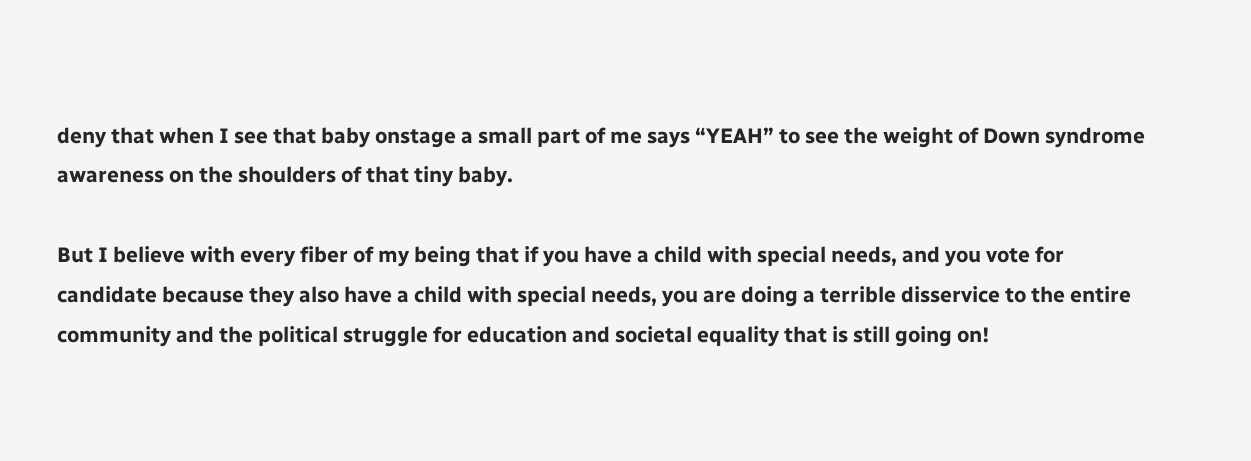deny that when I see that baby onstage a small part of me says “YEAH” to see the weight of Down syndrome awareness on the shoulders of that tiny baby.

But I believe with every fiber of my being that if you have a child with special needs, and you vote for candidate because they also have a child with special needs, you are doing a terrible disservice to the entire community and the political struggle for education and societal equality that is still going on!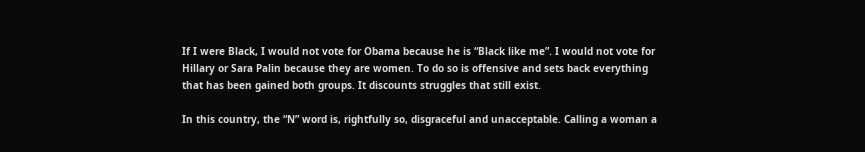If I were Black, I would not vote for Obama because he is “Black like me”. I would not vote for Hillary or Sara Palin because they are women. To do so is offensive and sets back everything that has been gained both groups. It discounts struggles that still exist.

In this country, the “N” word is, rightfully so, disgraceful and unacceptable. Calling a woman a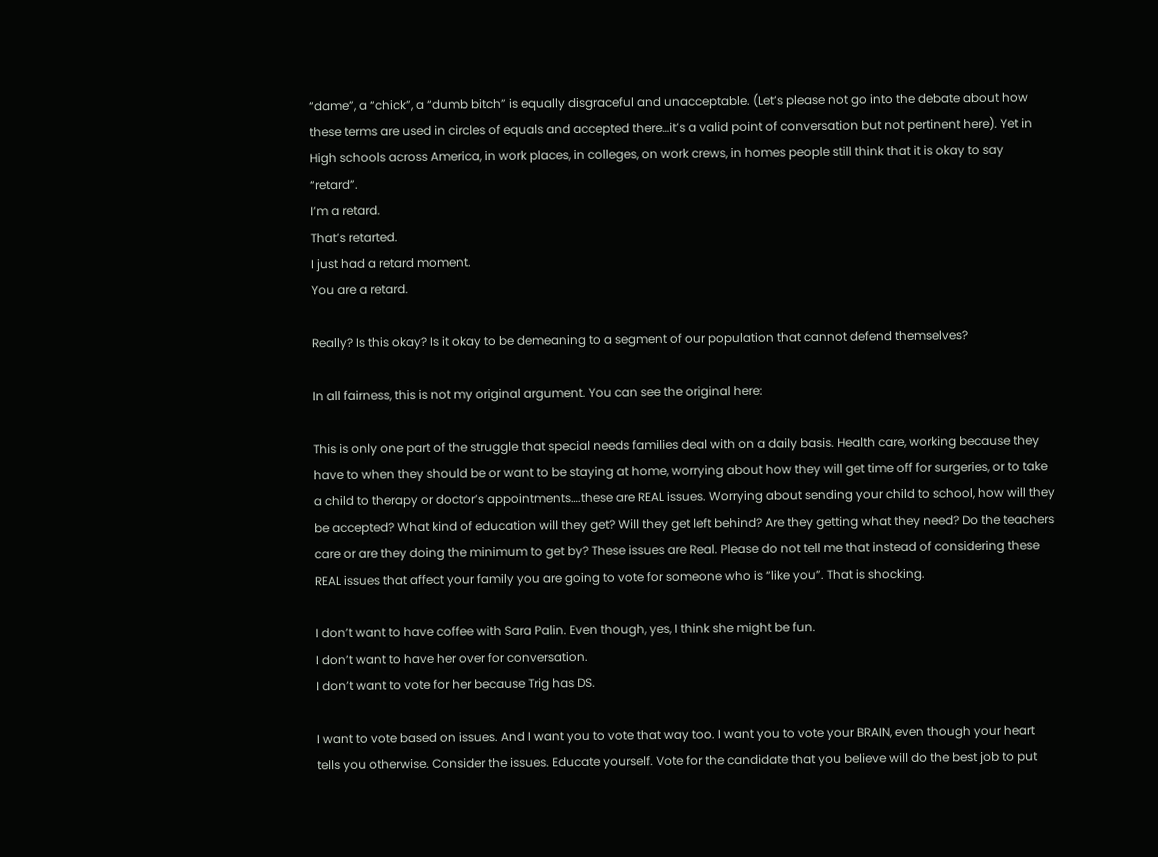“dame”, a “chick”, a “dumb bitch” is equally disgraceful and unacceptable. (Let’s please not go into the debate about how these terms are used in circles of equals and accepted there…it’s a valid point of conversation but not pertinent here). Yet in High schools across America, in work places, in colleges, on work crews, in homes people still think that it is okay to say “retard”.
I’m a retard.
That’s retarted.
I just had a retard moment.
You are a retard.

Really? Is this okay? Is it okay to be demeaning to a segment of our population that cannot defend themselves?

In all fairness, this is not my original argument. You can see the original here:

This is only one part of the struggle that special needs families deal with on a daily basis. Health care, working because they have to when they should be or want to be staying at home, worrying about how they will get time off for surgeries, or to take a child to therapy or doctor’s appointments….these are REAL issues. Worrying about sending your child to school, how will they be accepted? What kind of education will they get? Will they get left behind? Are they getting what they need? Do the teachers care or are they doing the minimum to get by? These issues are Real. Please do not tell me that instead of considering these REAL issues that affect your family you are going to vote for someone who is “like you”. That is shocking.

I don’t want to have coffee with Sara Palin. Even though, yes, I think she might be fun.
I don’t want to have her over for conversation.
I don’t want to vote for her because Trig has DS.

I want to vote based on issues. And I want you to vote that way too. I want you to vote your BRAIN, even though your heart tells you otherwise. Consider the issues. Educate yourself. Vote for the candidate that you believe will do the best job to put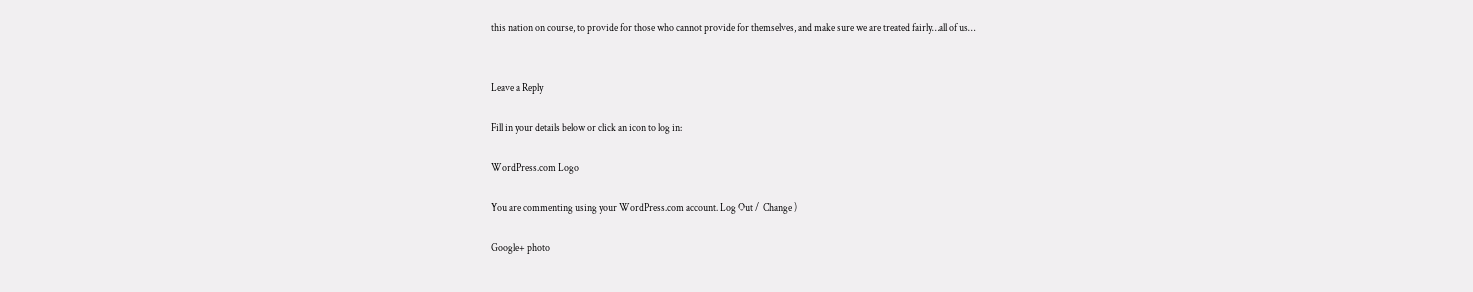this nation on course, to provide for those who cannot provide for themselves, and make sure we are treated fairly…all of us…


Leave a Reply

Fill in your details below or click an icon to log in:

WordPress.com Logo

You are commenting using your WordPress.com account. Log Out /  Change )

Google+ photo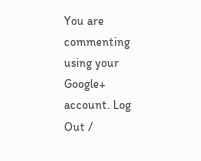You are commenting using your Google+ account. Log Out /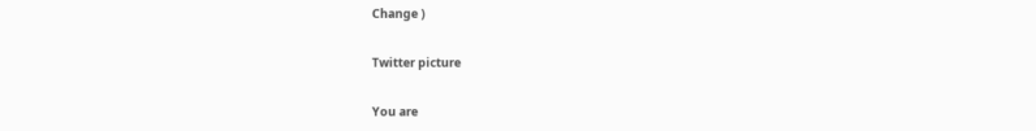Change )

Twitter picture

You are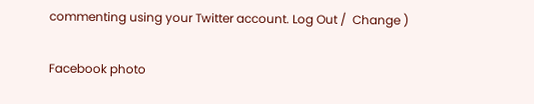commenting using your Twitter account. Log Out /  Change )

Facebook photo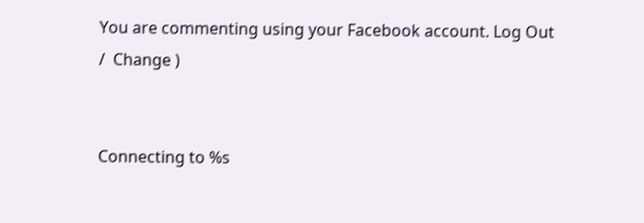You are commenting using your Facebook account. Log Out /  Change )


Connecting to %s